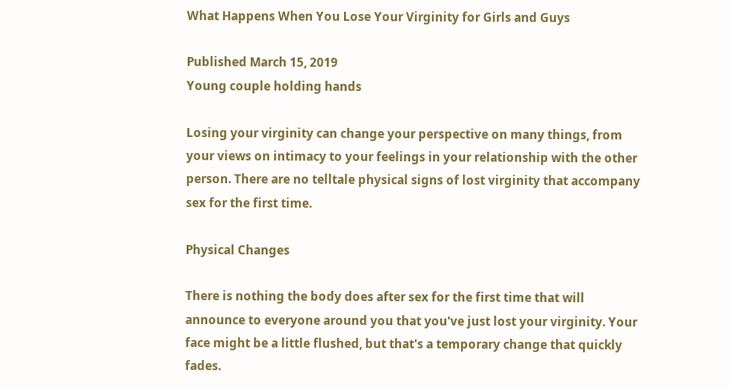What Happens When You Lose Your Virginity for Girls and Guys

Published March 15, 2019
Young couple holding hands

Losing your virginity can change your perspective on many things, from your views on intimacy to your feelings in your relationship with the other person. There are no telltale physical signs of lost virginity that accompany sex for the first time.

Physical Changes

There is nothing the body does after sex for the first time that will announce to everyone around you that you've just lost your virginity. Your face might be a little flushed, but that's a temporary change that quickly fades.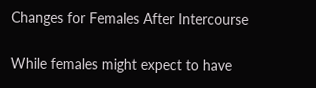Changes for Females After Intercourse

While females might expect to have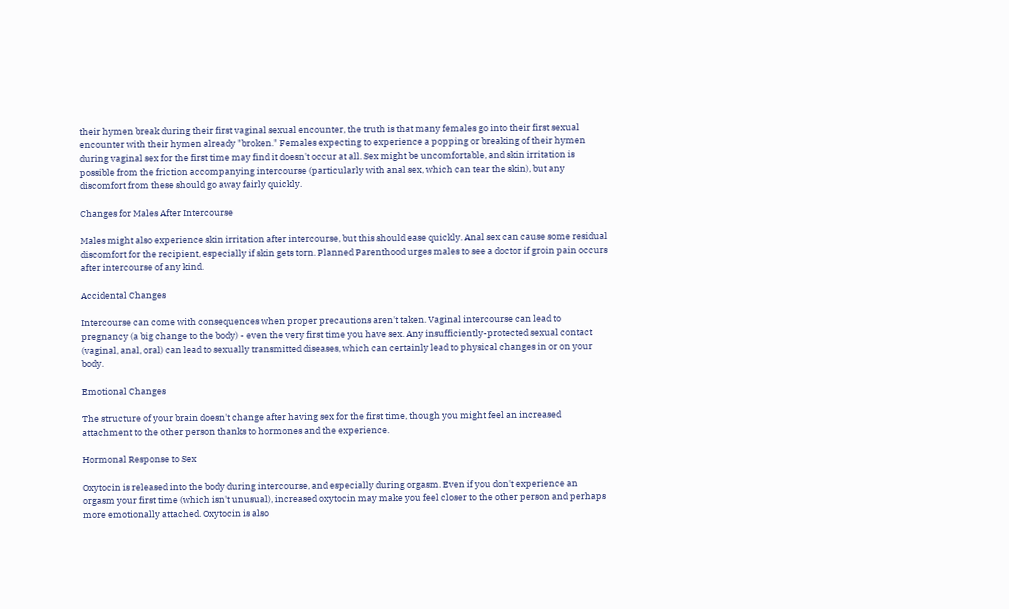their hymen break during their first vaginal sexual encounter, the truth is that many females go into their first sexual encounter with their hymen already "broken." Females expecting to experience a popping or breaking of their hymen during vaginal sex for the first time may find it doesn't occur at all. Sex might be uncomfortable, and skin irritation is possible from the friction accompanying intercourse (particularly with anal sex, which can tear the skin), but any discomfort from these should go away fairly quickly.

Changes for Males After Intercourse

Males might also experience skin irritation after intercourse, but this should ease quickly. Anal sex can cause some residual discomfort for the recipient, especially if skin gets torn. Planned Parenthood urges males to see a doctor if groin pain occurs after intercourse of any kind.

Accidental Changes

Intercourse can come with consequences when proper precautions aren't taken. Vaginal intercourse can lead to pregnancy (a big change to the body) - even the very first time you have sex. Any insufficiently-protected sexual contact (vaginal, anal, oral) can lead to sexually transmitted diseases, which can certainly lead to physical changes in or on your body.

Emotional Changes

The structure of your brain doesn't change after having sex for the first time, though you might feel an increased attachment to the other person thanks to hormones and the experience.

Hormonal Response to Sex

Oxytocin is released into the body during intercourse, and especially during orgasm. Even if you don't experience an orgasm your first time (which isn't unusual), increased oxytocin may make you feel closer to the other person and perhaps more emotionally attached. Oxytocin is also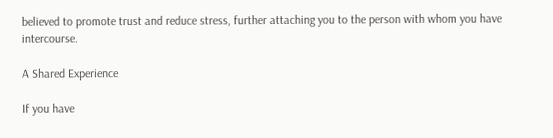believed to promote trust and reduce stress, further attaching you to the person with whom you have intercourse.

A Shared Experience

If you have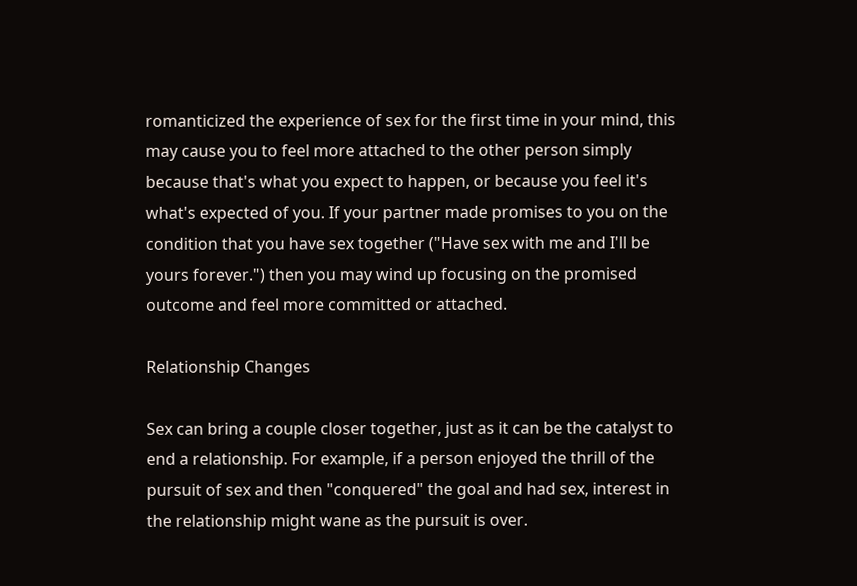romanticized the experience of sex for the first time in your mind, this may cause you to feel more attached to the other person simply because that's what you expect to happen, or because you feel it's what's expected of you. If your partner made promises to you on the condition that you have sex together ("Have sex with me and I'll be yours forever.") then you may wind up focusing on the promised outcome and feel more committed or attached.

Relationship Changes

Sex can bring a couple closer together, just as it can be the catalyst to end a relationship. For example, if a person enjoyed the thrill of the pursuit of sex and then "conquered" the goal and had sex, interest in the relationship might wane as the pursuit is over.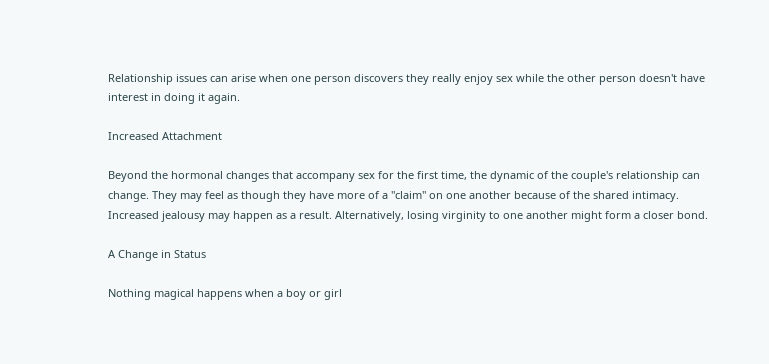Relationship issues can arise when one person discovers they really enjoy sex while the other person doesn't have interest in doing it again.

Increased Attachment

Beyond the hormonal changes that accompany sex for the first time, the dynamic of the couple's relationship can change. They may feel as though they have more of a "claim" on one another because of the shared intimacy. Increased jealousy may happen as a result. Alternatively, losing virginity to one another might form a closer bond.

A Change in Status

Nothing magical happens when a boy or girl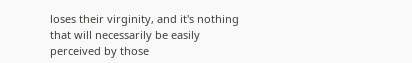loses their virginity, and it's nothing that will necessarily be easily perceived by those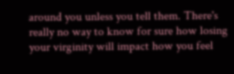around you unless you tell them. There's really no way to know for sure how losing your virginity will impact how you feel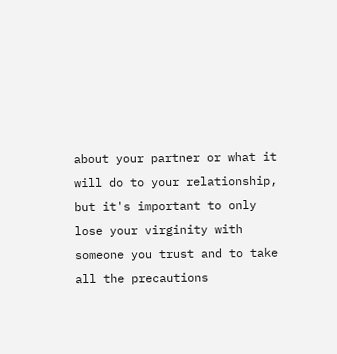about your partner or what it will do to your relationship, but it's important to only lose your virginity with someone you trust and to take all the precautions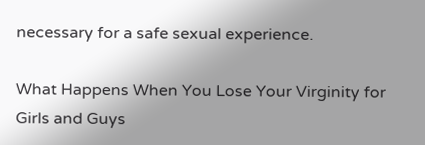necessary for a safe sexual experience.

What Happens When You Lose Your Virginity for Girls and Guys